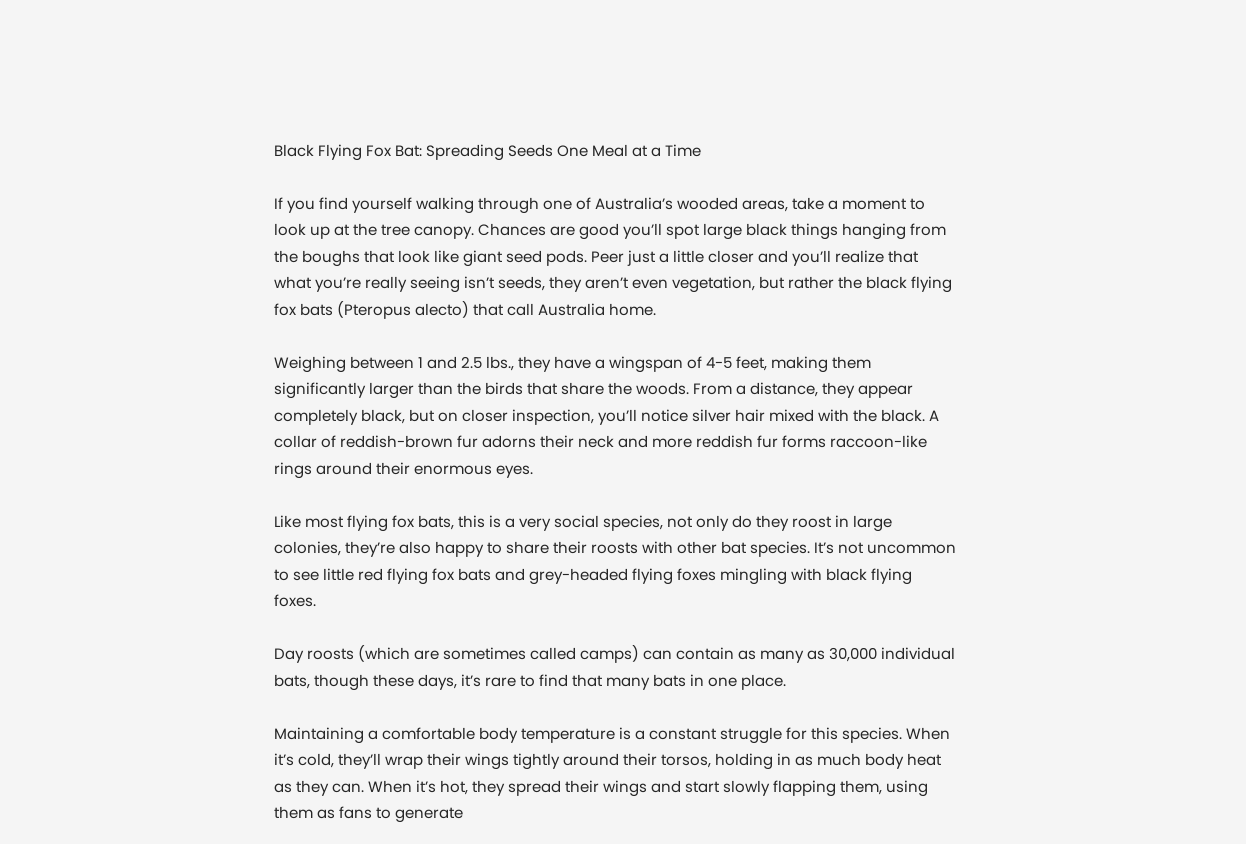Black Flying Fox Bat: Spreading Seeds One Meal at a Time

If you find yourself walking through one of Australia’s wooded areas, take a moment to look up at the tree canopy. Chances are good you’ll spot large black things hanging from the boughs that look like giant seed pods. Peer just a little closer and you’ll realize that what you’re really seeing isn’t seeds, they aren’t even vegetation, but rather the black flying fox bats (Pteropus alecto) that call Australia home.

Weighing between 1 and 2.5 lbs., they have a wingspan of 4-5 feet, making them significantly larger than the birds that share the woods. From a distance, they appear completely black, but on closer inspection, you’ll notice silver hair mixed with the black. A collar of reddish-brown fur adorns their neck and more reddish fur forms raccoon-like rings around their enormous eyes.

Like most flying fox bats, this is a very social species, not only do they roost in large colonies, they’re also happy to share their roosts with other bat species. It’s not uncommon to see little red flying fox bats and grey-headed flying foxes mingling with black flying foxes.

Day roosts (which are sometimes called camps) can contain as many as 30,000 individual bats, though these days, it’s rare to find that many bats in one place.

Maintaining a comfortable body temperature is a constant struggle for this species. When it’s cold, they’ll wrap their wings tightly around their torsos, holding in as much body heat as they can. When it’s hot, they spread their wings and start slowly flapping them, using them as fans to generate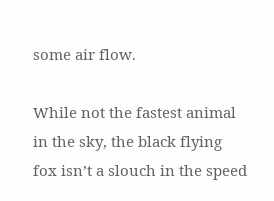some air flow.

While not the fastest animal in the sky, the black flying fox isn’t a slouch in the speed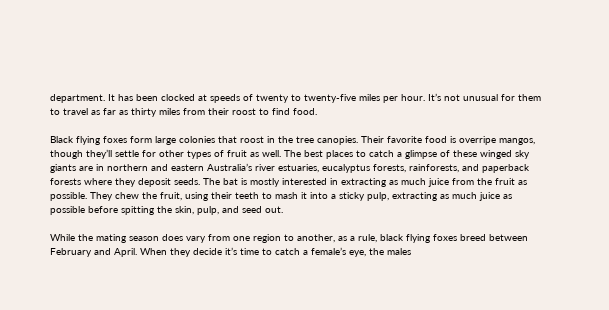department. It has been clocked at speeds of twenty to twenty-five miles per hour. It’s not unusual for them to travel as far as thirty miles from their roost to find food.

Black flying foxes form large colonies that roost in the tree canopies. Their favorite food is overripe mangos, though they’ll settle for other types of fruit as well. The best places to catch a glimpse of these winged sky giants are in northern and eastern Australia’s river estuaries, eucalyptus forests, rainforests, and paperback forests where they deposit seeds. The bat is mostly interested in extracting as much juice from the fruit as possible. They chew the fruit, using their teeth to mash it into a sticky pulp, extracting as much juice as possible before spitting the skin, pulp, and seed out.

While the mating season does vary from one region to another, as a rule, black flying foxes breed between February and April. When they decide it’s time to catch a female’s eye, the males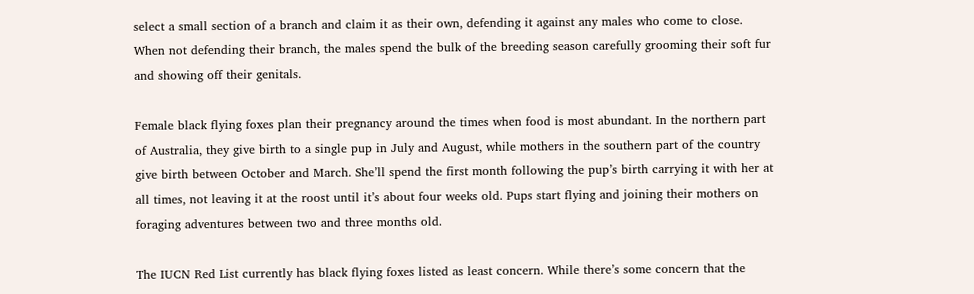select a small section of a branch and claim it as their own, defending it against any males who come to close. When not defending their branch, the males spend the bulk of the breeding season carefully grooming their soft fur and showing off their genitals.

Female black flying foxes plan their pregnancy around the times when food is most abundant. In the northern part of Australia, they give birth to a single pup in July and August, while mothers in the southern part of the country give birth between October and March. She’ll spend the first month following the pup’s birth carrying it with her at all times, not leaving it at the roost until it’s about four weeks old. Pups start flying and joining their mothers on foraging adventures between two and three months old.

The IUCN Red List currently has black flying foxes listed as least concern. While there’s some concern that the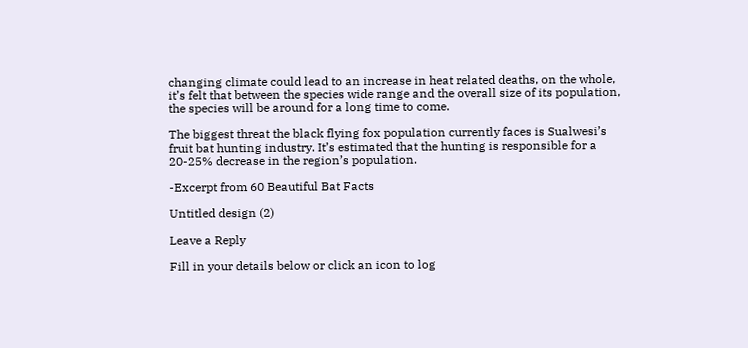changing climate could lead to an increase in heat related deaths, on the whole, it’s felt that between the species wide range and the overall size of its population, the species will be around for a long time to come.

The biggest threat the black flying fox population currently faces is Sualwesi’s fruit bat hunting industry. It’s estimated that the hunting is responsible for a 20-25% decrease in the region’s population.

-Excerpt from 60 Beautiful Bat Facts

Untitled design (2)

Leave a Reply

Fill in your details below or click an icon to log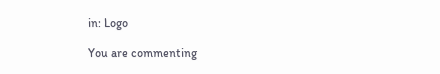in: Logo

You are commenting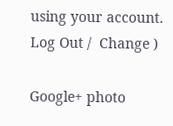using your account. Log Out /  Change )

Google+ photo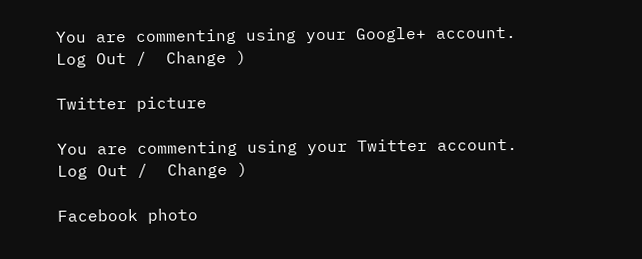You are commenting using your Google+ account. Log Out /  Change )

Twitter picture

You are commenting using your Twitter account. Log Out /  Change )

Facebook photo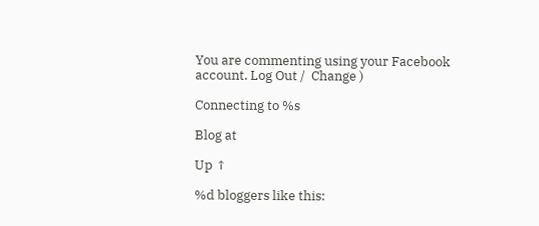You are commenting using your Facebook account. Log Out /  Change )

Connecting to %s

Blog at

Up ↑

%d bloggers like this: